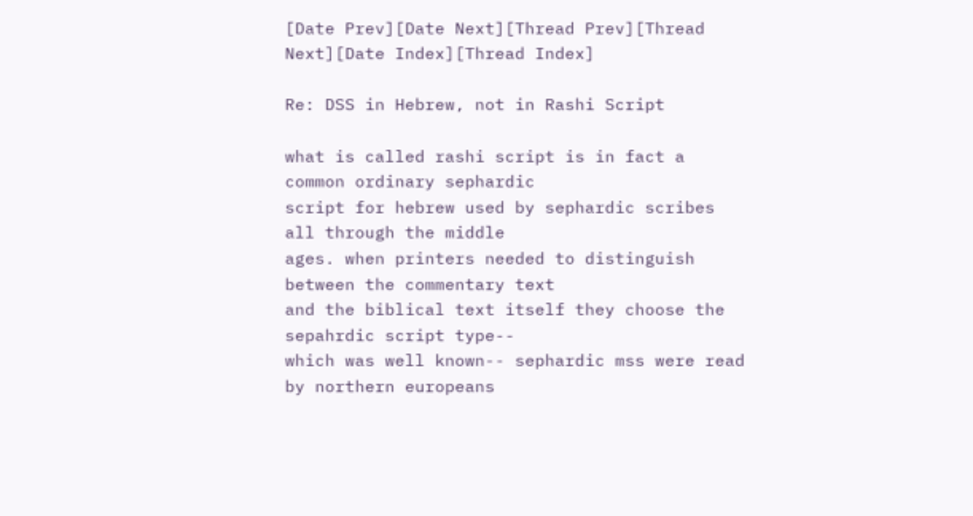[Date Prev][Date Next][Thread Prev][Thread Next][Date Index][Thread Index]

Re: DSS in Hebrew, not in Rashi Script

what is called rashi script is in fact a common ordinary sephardic
script for hebrew used by sephardic scribes all through the middle
ages. when printers needed to distinguish between the commentary text
and the biblical text itself they choose the sepahrdic script type--
which was well known-- sephardic mss were read by northern europeans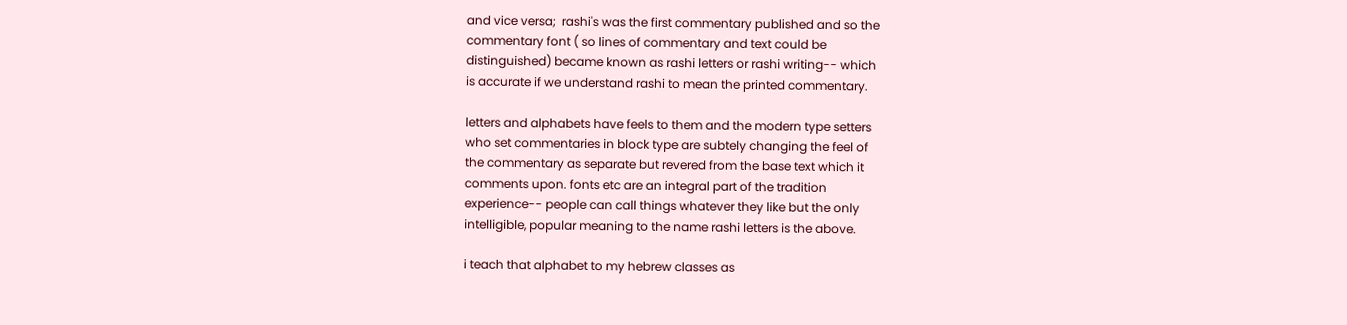and vice versa;  rashi's was the first commentary published and so the
commentary font ( so lines of commentary and text could be
distinguished) became known as rashi letters or rashi writing-- which
is accurate if we understand rashi to mean the printed commentary.

letters and alphabets have feels to them and the modern type setters
who set commentaries in block type are subtely changing the feel of
the commentary as separate but revered from the base text which it
comments upon. fonts etc are an integral part of the tradition
experience-- people can call things whatever they like but the only
intelligible, popular meaning to the name rashi letters is the above.

i teach that alphabet to my hebrew classes as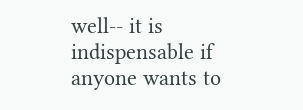well-- it is
indispensable if anyone wants to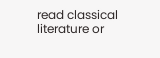read classical literature or